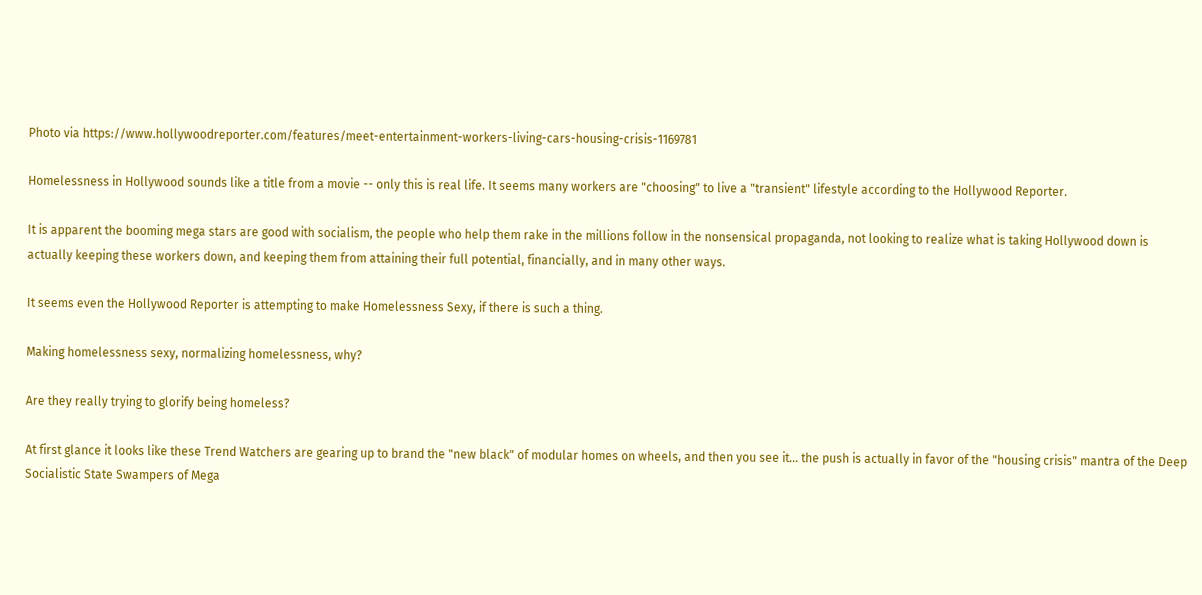Photo via https://www.hollywoodreporter.com/features/meet-entertainment-workers-living-cars-housing-crisis-1169781

Homelessness in Hollywood sounds like a title from a movie -- only this is real life. It seems many workers are "choosing" to live a "transient" lifestyle according to the Hollywood Reporter.

It is apparent the booming mega stars are good with socialism, the people who help them rake in the millions follow in the nonsensical propaganda, not looking to realize what is taking Hollywood down is actually keeping these workers down, and keeping them from attaining their full potential, financially, and in many other ways.

It seems even the Hollywood Reporter is attempting to make Homelessness Sexy, if there is such a thing.

Making homelessness sexy, normalizing homelessness, why?

Are they really trying to glorify being homeless?

At first glance it looks like these Trend Watchers are gearing up to brand the "new black" of modular homes on wheels, and then you see it... the push is actually in favor of the "housing crisis" mantra of the Deep Socialistic State Swampers of Mega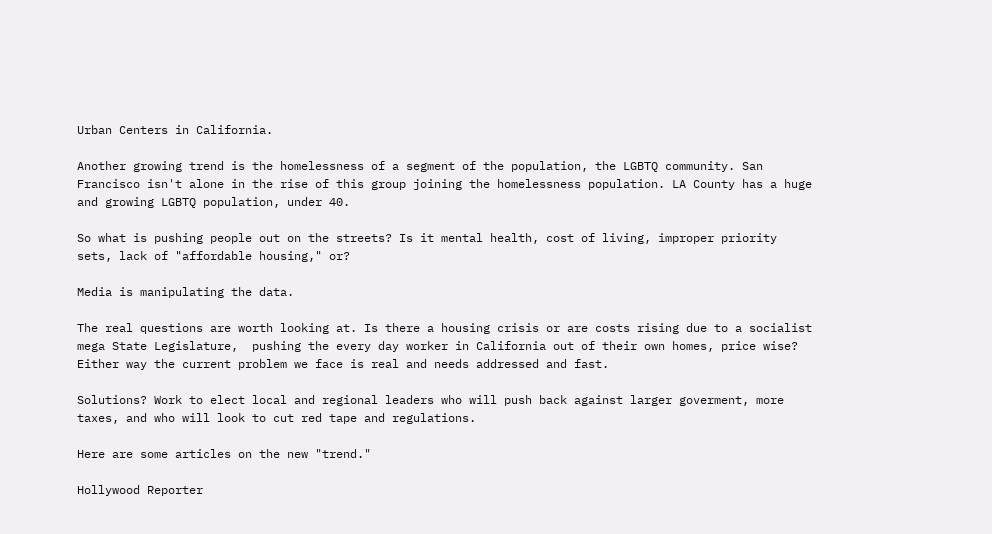Urban Centers in California.

Another growing trend is the homelessness of a segment of the population, the LGBTQ community. San Francisco isn't alone in the rise of this group joining the homelessness population. LA County has a huge and growing LGBTQ population, under 40.

So what is pushing people out on the streets? Is it mental health, cost of living, improper priority sets, lack of "affordable housing," or?

Media is manipulating the data.

The real questions are worth looking at. Is there a housing crisis or are costs rising due to a socialist mega State Legislature,  pushing the every day worker in California out of their own homes, price wise? Either way the current problem we face is real and needs addressed and fast.

Solutions? Work to elect local and regional leaders who will push back against larger goverment, more taxes, and who will look to cut red tape and regulations.

Here are some articles on the new "trend."

Hollywood Reporter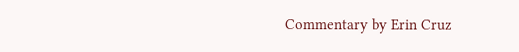Commentary by Erin Cruz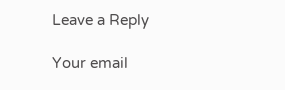Leave a Reply

Your email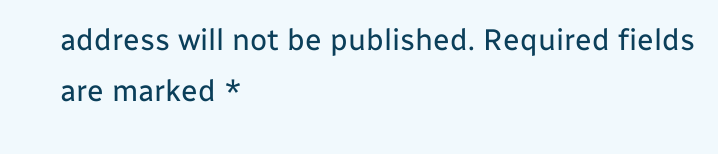address will not be published. Required fields are marked *